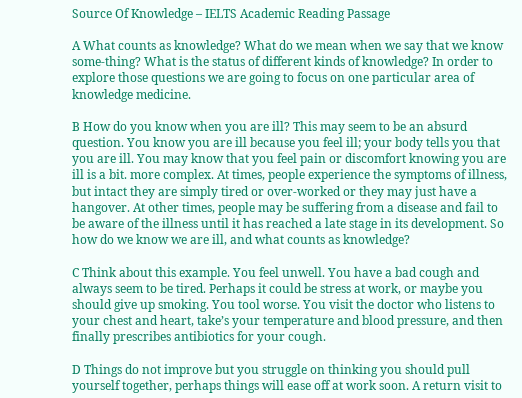Source Of Knowledge – IELTS Academic Reading Passage

A What counts as knowledge? What do we mean when we say that we know some-thing? What is the status of different kinds of knowledge? In order to explore those questions we are going to focus on one particular area of knowledge medicine.

B How do you know when you are ill? This may seem to be an absurd question. You know you are ill because you feel ill; your body tells you that you are ill. You may know that you feel pain or discomfort knowing you are ill is a bit. more complex. At times, people experience the symptoms of illness, but intact they are simply tired or over-worked or they may just have a hangover. At other times, people may be suffering from a disease and fail to be aware of the illness until it has reached a late stage in its development. So how do we know we are ill, and what counts as knowledge?

C Think about this example. You feel unwell. You have a bad cough and always seem to be tired. Perhaps it could be stress at work, or maybe you should give up smoking. You tool worse. You visit the doctor who listens to your chest and heart, take’s your temperature and blood pressure, and then finally prescribes antibiotics for your cough.

D Things do not improve but you struggle on thinking you should pull yourself together, perhaps things will ease off at work soon. A return visit to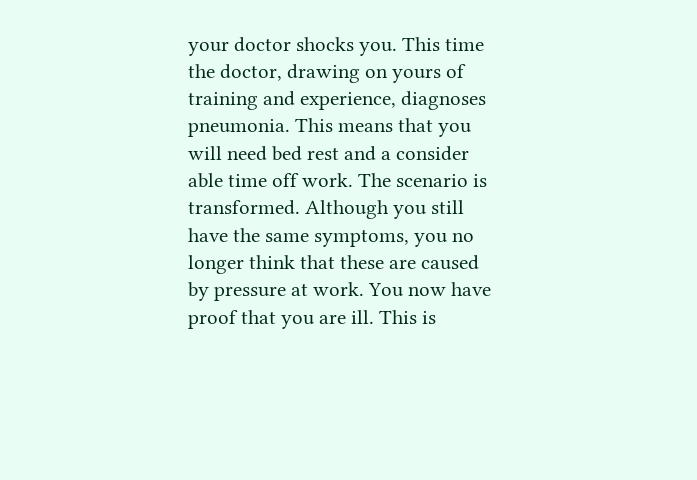your doctor shocks you. This time the doctor, drawing on yours of training and experience, diagnoses pneumonia. This means that you will need bed rest and a consider able time off work. The scenario is transformed. Although you still have the same symptoms, you no longer think that these are caused by pressure at work. You now have proof that you are ill. This is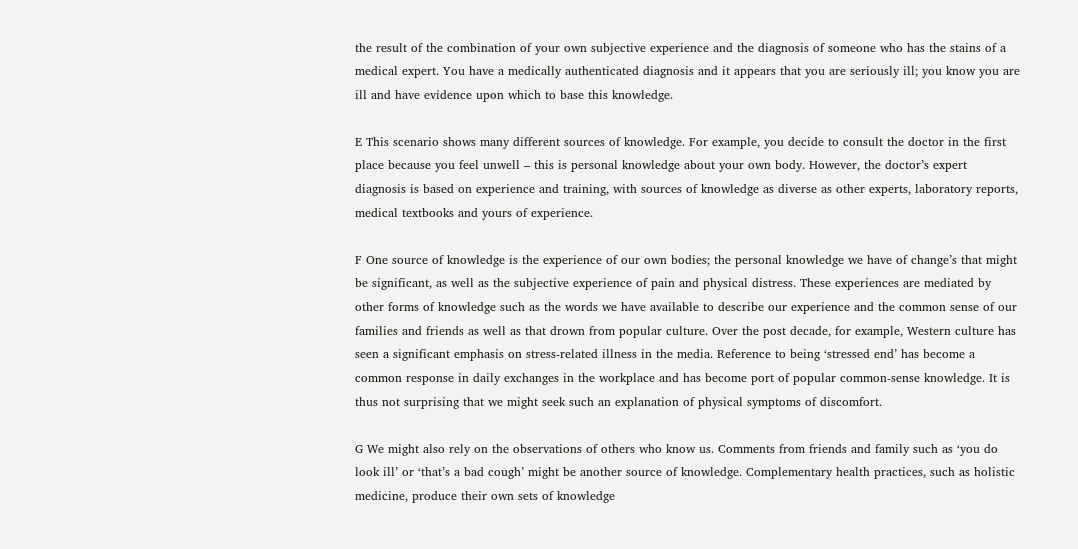the result of the combination of your own subjective experience and the diagnosis of someone who has the stains of a medical expert. You have a medically authenticated diagnosis and it appears that you are seriously ill; you know you are ill and have evidence upon which to base this knowledge.

E This scenario shows many different sources of knowledge. For example, you decide to consult the doctor in the first place because you feel unwell – this is personal knowledge about your own body. However, the doctor’s expert diagnosis is based on experience and training, with sources of knowledge as diverse as other experts, laboratory reports, medical textbooks and yours of experience.

F One source of knowledge is the experience of our own bodies; the personal knowledge we have of change’s that might be significant, as well as the subjective experience of pain and physical distress. These experiences are mediated by other forms of knowledge such as the words we have available to describe our experience and the common sense of our families and friends as well as that drown from popular culture. Over the post decade, for example, Western culture has seen a significant emphasis on stress-related illness in the media. Reference to being ‘stressed end’ has become a common response in daily exchanges in the workplace and has become port of popular common-sense knowledge. It is thus not surprising that we might seek such an explanation of physical symptoms of discomfort.

G We might also rely on the observations of others who know us. Comments from friends and family such as ‘you do look ill’ or ‘that’s a bad cough’ might be another source of knowledge. Complementary health practices, such as holistic medicine, produce their own sets of knowledge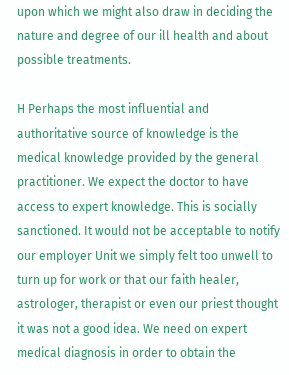upon which we might also draw in deciding the nature and degree of our ill health and about possible treatments.

H Perhaps the most influential and authoritative source of knowledge is the medical knowledge provided by the general practitioner. We expect the doctor to have access to expert knowledge. This is socially sanctioned. It would not be acceptable to notify our employer Unit we simply felt too unwell to turn up for work or that our faith healer, astrologer, therapist or even our priest thought it was not a good idea. We need on expert medical diagnosis in order to obtain the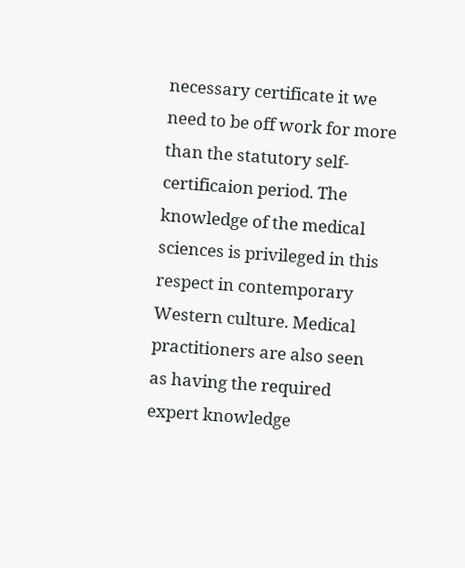necessary certificate it we need to be off work for more than the statutory self-certificaion period. The knowledge of the medical sciences is privileged in this respect in contemporary Western culture. Medical practitioners are also seen as having the required expert knowledge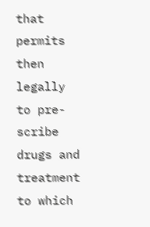that permits then legally to pre-scribe drugs and treatment to which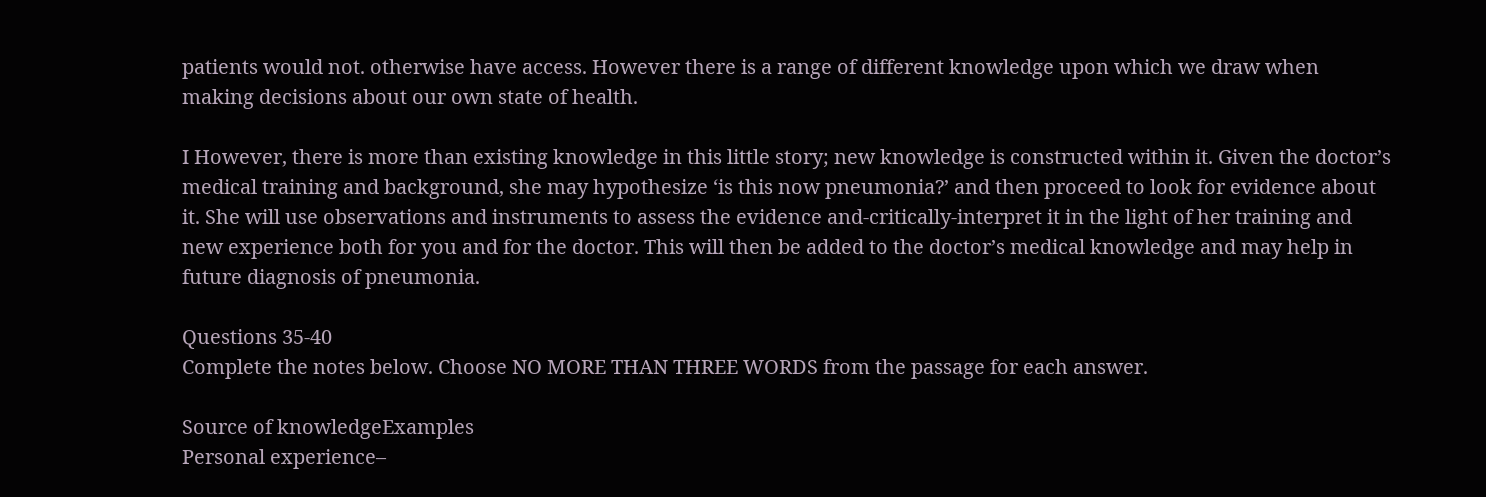patients would not. otherwise have access. However there is a range of different knowledge upon which we draw when making decisions about our own state of health.

I However, there is more than existing knowledge in this little story; new knowledge is constructed within it. Given the doctor’s medical training and background, she may hypothesize ‘is this now pneumonia?’ and then proceed to look for evidence about it. She will use observations and instruments to assess the evidence and-critically-interpret it in the light of her training and new experience both for you and for the doctor. This will then be added to the doctor’s medical knowledge and may help in future diagnosis of pneumonia.

Questions 35-40
Complete the notes below. Choose NO MORE THAN THREE WORDS from the passage for each answer.

Source of knowledgeExamples
Personal experience–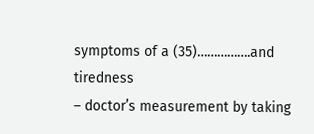symptoms of a (35)…………….and tiredness
– doctor’s measurement by taking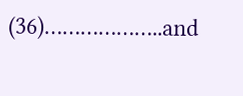(36)………………..and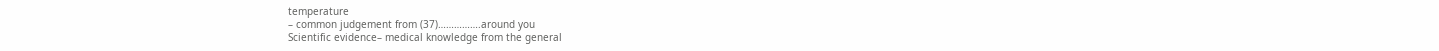temperature
– common judgement from (37)…………….around you
Scientific evidence– medical knowledge from the general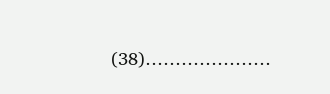(38)…………………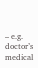– e.g. doctor’s medical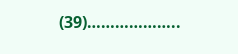(39)………………..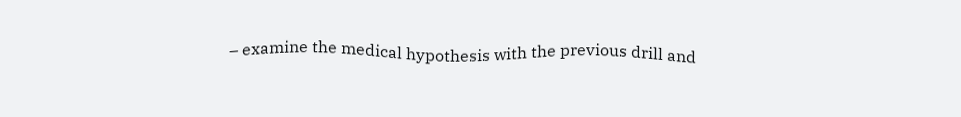– examine the medical hypothesis with the previous drill and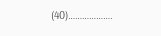(40)……………….